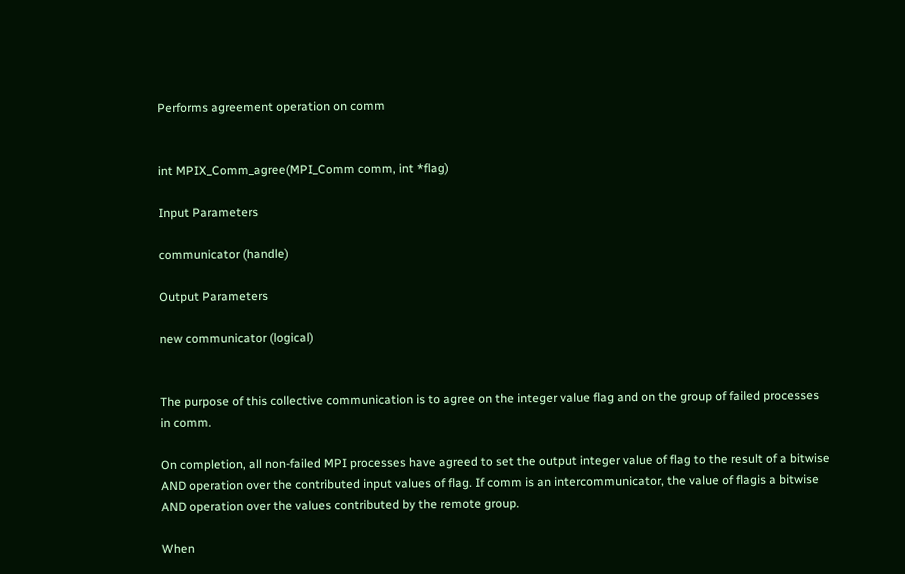Performs agreement operation on comm


int MPIX_Comm_agree(MPI_Comm comm, int *flag)

Input Parameters

communicator (handle)

Output Parameters

new communicator (logical)


The purpose of this collective communication is to agree on the integer value flag and on the group of failed processes in comm.

On completion, all non-failed MPI processes have agreed to set the output integer value of flag to the result of a bitwise AND operation over the contributed input values of flag. If comm is an intercommunicator, the value of flagis a bitwise AND operation over the values contributed by the remote group.

When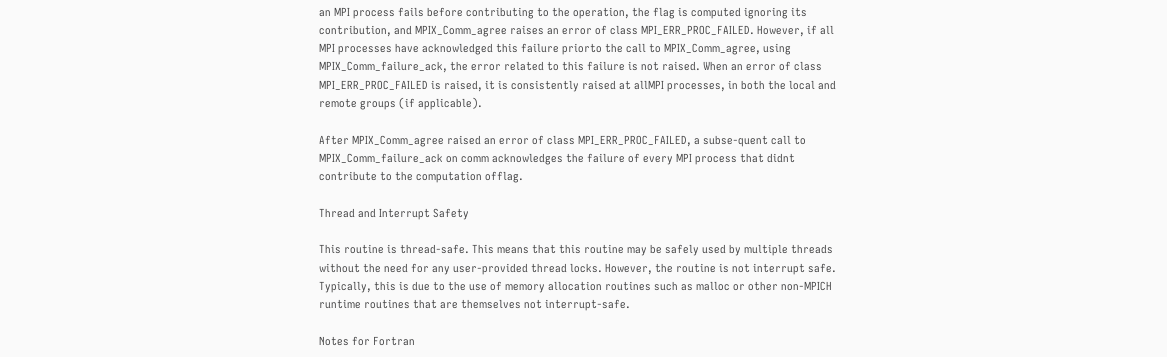an MPI process fails before contributing to the operation, the flag is computed ignoring its contribution, and MPIX_Comm_agree raises an error of class MPI_ERR_PROC_FAILED. However, if all MPI processes have acknowledged this failure priorto the call to MPIX_Comm_agree, using MPIX_Comm_failure_ack, the error related to this failure is not raised. When an error of class MPI_ERR_PROC_FAILED is raised, it is consistently raised at allMPI processes, in both the local and remote groups (if applicable).

After MPIX_Comm_agree raised an error of class MPI_ERR_PROC_FAILED, a subse-quent call to MPIX_Comm_failure_ack on comm acknowledges the failure of every MPI process that didnt contribute to the computation offlag.

Thread and Interrupt Safety

This routine is thread-safe. This means that this routine may be safely used by multiple threads without the need for any user-provided thread locks. However, the routine is not interrupt safe. Typically, this is due to the use of memory allocation routines such as malloc or other non-MPICH runtime routines that are themselves not interrupt-safe.

Notes for Fortran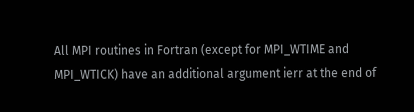All MPI routines in Fortran (except for MPI_WTIME and MPI_WTICK) have an additional argument ierr at the end of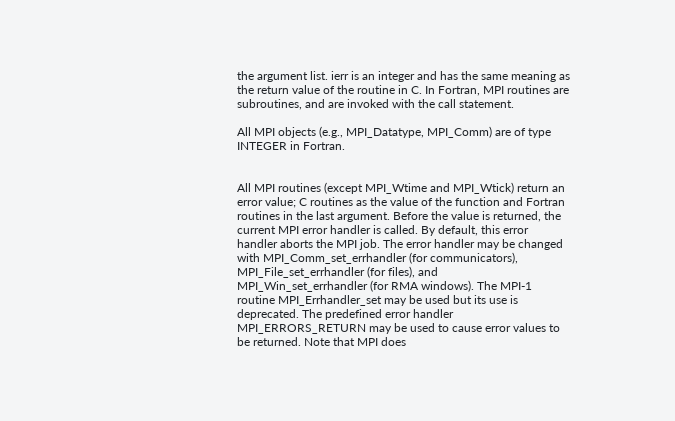the argument list. ierr is an integer and has the same meaning as the return value of the routine in C. In Fortran, MPI routines are subroutines, and are invoked with the call statement.

All MPI objects (e.g., MPI_Datatype, MPI_Comm) are of type INTEGER in Fortran.


All MPI routines (except MPI_Wtime and MPI_Wtick) return an error value; C routines as the value of the function and Fortran routines in the last argument. Before the value is returned, the current MPI error handler is called. By default, this error handler aborts the MPI job. The error handler may be changed with MPI_Comm_set_errhandler (for communicators), MPI_File_set_errhandler (for files), and MPI_Win_set_errhandler (for RMA windows). The MPI-1 routine MPI_Errhandler_set may be used but its use is deprecated. The predefined error handler MPI_ERRORS_RETURN may be used to cause error values to be returned. Note that MPI does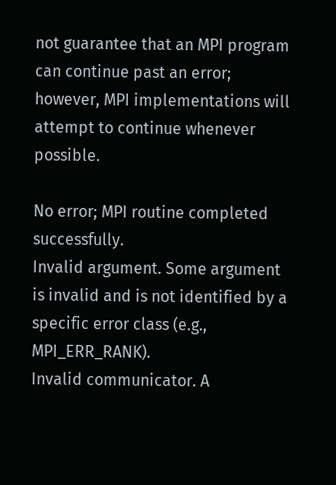not guarantee that an MPI program can continue past an error; however, MPI implementations will attempt to continue whenever possible.

No error; MPI routine completed successfully.
Invalid argument. Some argument is invalid and is not identified by a specific error class (e.g., MPI_ERR_RANK).
Invalid communicator. A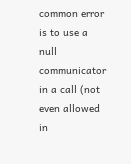common error is to use a null communicator in a call (not even allowed in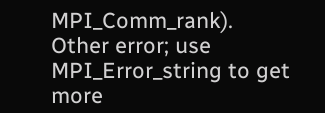MPI_Comm_rank).
Other error; use MPI_Error_string to get more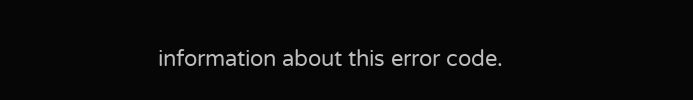information about this error code.